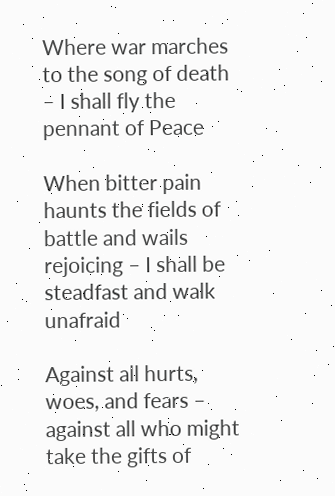Where war marches to the song of death – I shall fly the pennant of Peace

When bitter pain haunts the fields of battle and wails rejoicing – I shall be steadfast and walk unafraid

Against all hurts, woes, and fears – against all who might take the gifts of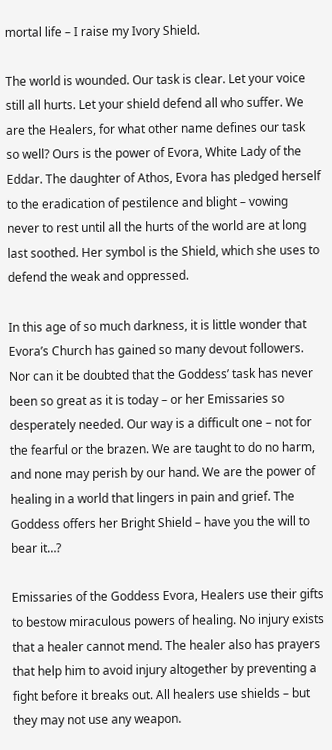mortal life – I raise my Ivory Shield.

The world is wounded. Our task is clear. Let your voice still all hurts. Let your shield defend all who suffer. We are the Healers, for what other name defines our task so well? Ours is the power of Evora, White Lady of the Eddar. The daughter of Athos, Evora has pledged herself to the eradication of pestilence and blight – vowing never to rest until all the hurts of the world are at long last soothed. Her symbol is the Shield, which she uses to defend the weak and oppressed.

In this age of so much darkness, it is little wonder that Evora’s Church has gained so many devout followers. Nor can it be doubted that the Goddess’ task has never been so great as it is today – or her Emissaries so desperately needed. Our way is a difficult one – not for the fearful or the brazen. We are taught to do no harm, and none may perish by our hand. We are the power of healing in a world that lingers in pain and grief. The Goddess offers her Bright Shield – have you the will to bear it…?

Emissaries of the Goddess Evora, Healers use their gifts to bestow miraculous powers of healing. No injury exists that a healer cannot mend. The healer also has prayers that help him to avoid injury altogether by preventing a fight before it breaks out. All healers use shields – but they may not use any weapon.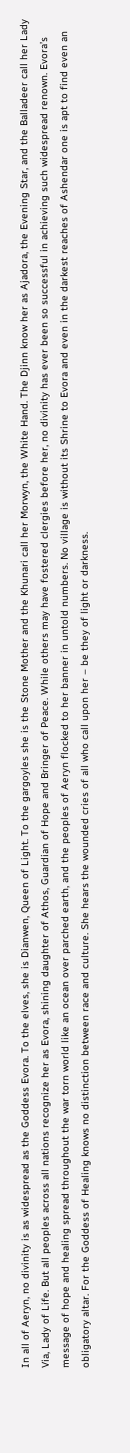In all of Aeryn, no divinity is as widespread as the Goddess Evora. To the elves, she is Dianwen, Queen of Light. To the gargoyles she is the Stone Mother and the Khunari call her Morwyn, the White Hand. The Djinn know her as Ajadora, the Evening Star, and the Balladeer call her Lady Via, Lady of Life. But all peoples across all nations recognize her as Evora, shining daughter of Athos, Guardian of Hope and Bringer of Peace. While others may have fostered clergies before her, no divinity has ever been so successful in achieving such widespread renown. Evora’s message of hope and healing spread throughout the war torn world like an ocean over parched earth, and the peoples of Aeryn flocked to her banner in untold numbers. No village is without its Shrine to Evora and even in the darkest reaches of Ashendar one is apt to find even an obligatory altar. For the Goddess of Healing knows no distinction between race and culture. She hears the wounded cries of all who call upon her – be they of light or darkness.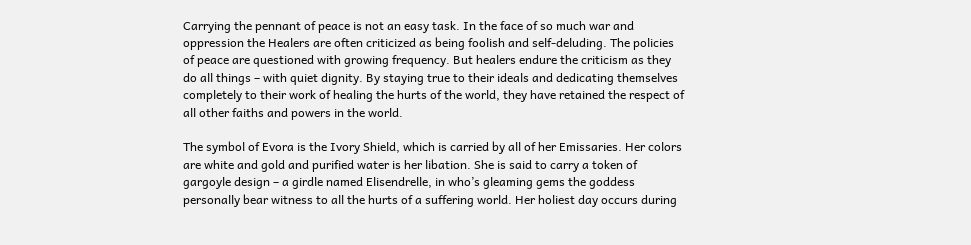Carrying the pennant of peace is not an easy task. In the face of so much war and oppression the Healers are often criticized as being foolish and self-deluding. The policies of peace are questioned with growing frequency. But healers endure the criticism as they do all things – with quiet dignity. By staying true to their ideals and dedicating themselves completely to their work of healing the hurts of the world, they have retained the respect of all other faiths and powers in the world.

The symbol of Evora is the Ivory Shield, which is carried by all of her Emissaries. Her colors are white and gold and purified water is her libation. She is said to carry a token of gargoyle design – a girdle named Elisendrelle, in who’s gleaming gems the goddess personally bear witness to all the hurts of a suffering world. Her holiest day occurs during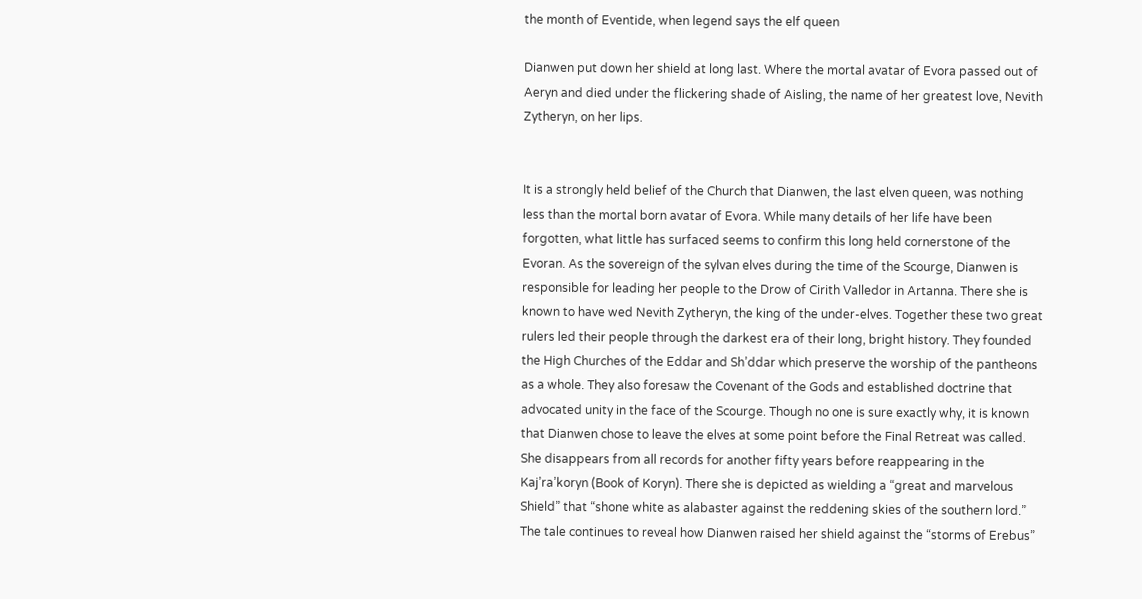the month of Eventide, when legend says the elf queen

Dianwen put down her shield at long last. Where the mortal avatar of Evora passed out of Aeryn and died under the flickering shade of Aisling, the name of her greatest love, Nevith Zytheryn, on her lips.


It is a strongly held belief of the Church that Dianwen, the last elven queen, was nothing less than the mortal born avatar of Evora. While many details of her life have been forgotten, what little has surfaced seems to confirm this long held cornerstone of the Evoran. As the sovereign of the sylvan elves during the time of the Scourge, Dianwen is responsible for leading her people to the Drow of Cirith Valledor in Artanna. There she is known to have wed Nevith Zytheryn, the king of the under-elves. Together these two great rulers led their people through the darkest era of their long, bright history. They founded the High Churches of the Eddar and Sh’ddar which preserve the worship of the pantheons as a whole. They also foresaw the Covenant of the Gods and established doctrine that advocated unity in the face of the Scourge. Though no one is sure exactly why, it is known that Dianwen chose to leave the elves at some point before the Final Retreat was called. She disappears from all records for another fifty years before reappearing in the Kaj’ra’koryn (Book of Koryn). There she is depicted as wielding a “great and marvelous Shield” that “shone white as alabaster against the reddening skies of the southern lord.” The tale continues to reveal how Dianwen raised her shield against the “storms of Erebus”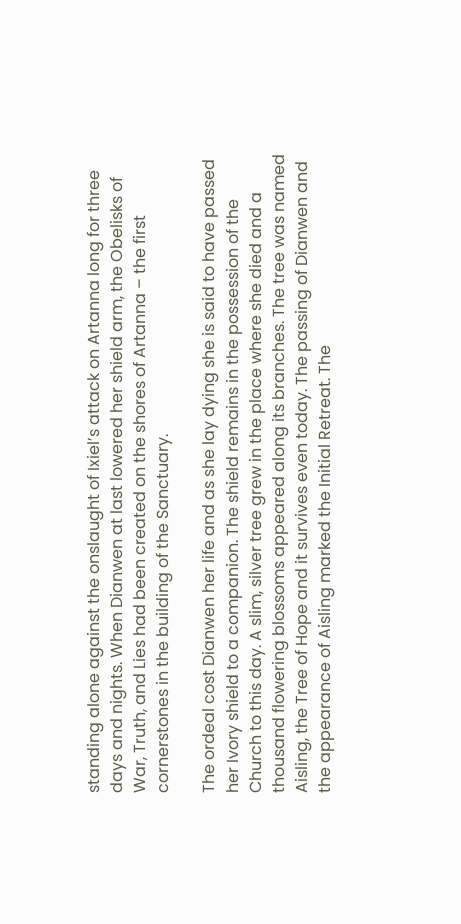standing alone against the onslaught of Ixiel’s attack on Artanna long for three days and nights. When Dianwen at last lowered her shield arm, the Obelisks of War, Truth, and Lies had been created on the shores of Artanna – the first cornerstones in the building of the Sanctuary.

The ordeal cost Dianwen her life and as she lay dying she is said to have passed her Ivory shield to a companion. The shield remains in the possession of the Church to this day. A slim, silver tree grew in the place where she died and a thousand flowering blossoms appeared along its branches. The tree was named Aisling, the Tree of Hope and it survives even today. The passing of Dianwen and the appearance of Aisling marked the Initial Retreat. The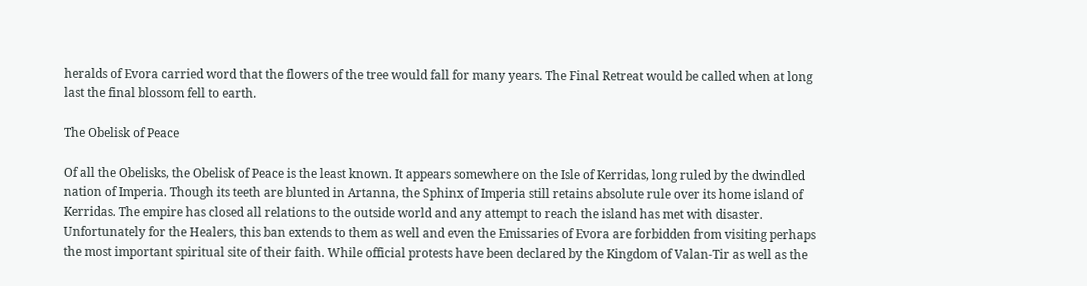heralds of Evora carried word that the flowers of the tree would fall for many years. The Final Retreat would be called when at long last the final blossom fell to earth.

The Obelisk of Peace

Of all the Obelisks, the Obelisk of Peace is the least known. It appears somewhere on the Isle of Kerridas, long ruled by the dwindled nation of Imperia. Though its teeth are blunted in Artanna, the Sphinx of Imperia still retains absolute rule over its home island of Kerridas. The empire has closed all relations to the outside world and any attempt to reach the island has met with disaster. Unfortunately for the Healers, this ban extends to them as well and even the Emissaries of Evora are forbidden from visiting perhaps the most important spiritual site of their faith. While official protests have been declared by the Kingdom of Valan-Tir as well as the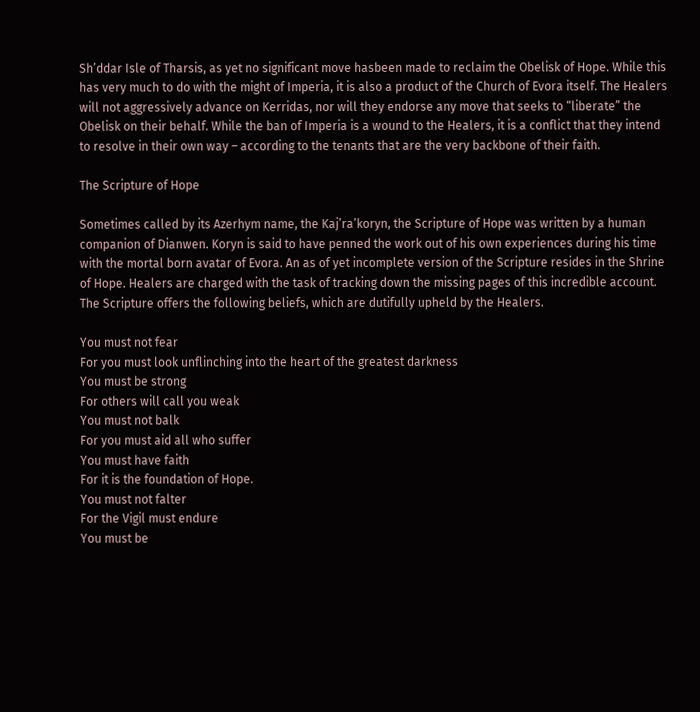Sh’ddar Isle of Tharsis, as yet no significant move hasbeen made to reclaim the Obelisk of Hope. While this has very much to do with the might of Imperia, it is also a product of the Church of Evora itself. The Healers will not aggressively advance on Kerridas, nor will they endorse any move that seeks to “liberate” the Obelisk on their behalf. While the ban of Imperia is a wound to the Healers, it is a conflict that they intend to resolve in their own way – according to the tenants that are the very backbone of their faith.

The Scripture of Hope

Sometimes called by its Azerhym name, the Kaj’ra’koryn, the Scripture of Hope was written by a human companion of Dianwen. Koryn is said to have penned the work out of his own experiences during his time with the mortal born avatar of Evora. An as of yet incomplete version of the Scripture resides in the Shrine of Hope. Healers are charged with the task of tracking down the missing pages of this incredible account. The Scripture offers the following beliefs, which are dutifully upheld by the Healers.

You must not fear
For you must look unflinching into the heart of the greatest darkness
You must be strong
For others will call you weak
You must not balk
For you must aid all who suffer
You must have faith
For it is the foundation of Hope.
You must not falter
For the Vigil must endure
You must be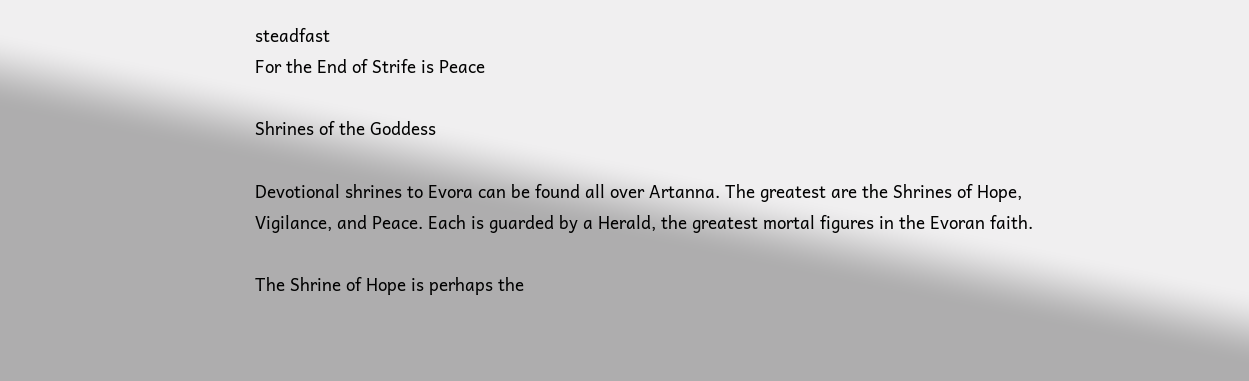steadfast
For the End of Strife is Peace

Shrines of the Goddess

Devotional shrines to Evora can be found all over Artanna. The greatest are the Shrines of Hope, Vigilance, and Peace. Each is guarded by a Herald, the greatest mortal figures in the Evoran faith.

The Shrine of Hope is perhaps the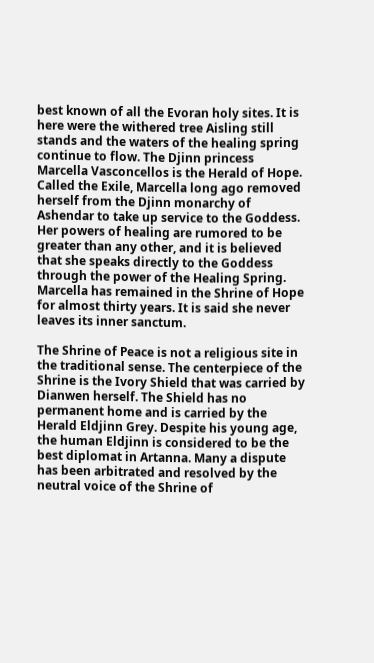best known of all the Evoran holy sites. It is here were the withered tree Aisling still stands and the waters of the healing spring continue to flow. The Djinn princess Marcella Vasconcellos is the Herald of Hope. Called the Exile, Marcella long ago removed herself from the Djinn monarchy of Ashendar to take up service to the Goddess. Her powers of healing are rumored to be greater than any other, and it is believed that she speaks directly to the Goddess through the power of the Healing Spring. Marcella has remained in the Shrine of Hope for almost thirty years. It is said she never leaves its inner sanctum.

The Shrine of Peace is not a religious site in the traditional sense. The centerpiece of the Shrine is the Ivory Shield that was carried by Dianwen herself. The Shield has no permanent home and is carried by the Herald Eldjinn Grey. Despite his young age, the human Eldjinn is considered to be the best diplomat in Artanna. Many a dispute has been arbitrated and resolved by the neutral voice of the Shrine of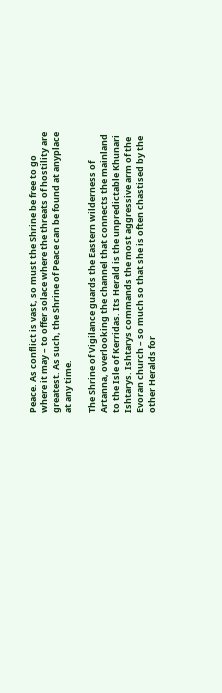Peace. As conflict is vast, so must the Shrine be free to go where it may – to offer solace where the threats of hostility are greatest. As such, the Shrine of Peace can be found at anyplace at any time.

The Shrine of Vigilance guards the Eastern wilderness of Artanna, overlooking the channel that connects the mainland to the Isle of Kerridas. Its Herald is the unpredictable Khunari Ishtarys. Ishtarys commands the most aggressive arm of the Evoran church – so much so that she is often chastised by the other Heralds for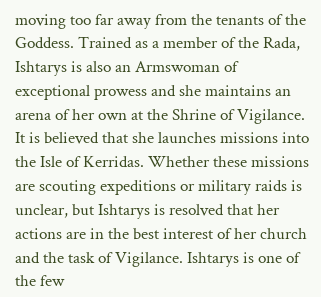moving too far away from the tenants of the Goddess. Trained as a member of the Rada, Ishtarys is also an Armswoman of exceptional prowess and she maintains an arena of her own at the Shrine of Vigilance. It is believed that she launches missions into the Isle of Kerridas. Whether these missions are scouting expeditions or military raids is unclear, but Ishtarys is resolved that her actions are in the best interest of her church and the task of Vigilance. Ishtarys is one of the few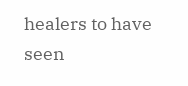healers to have seen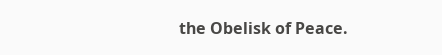the Obelisk of Peace.